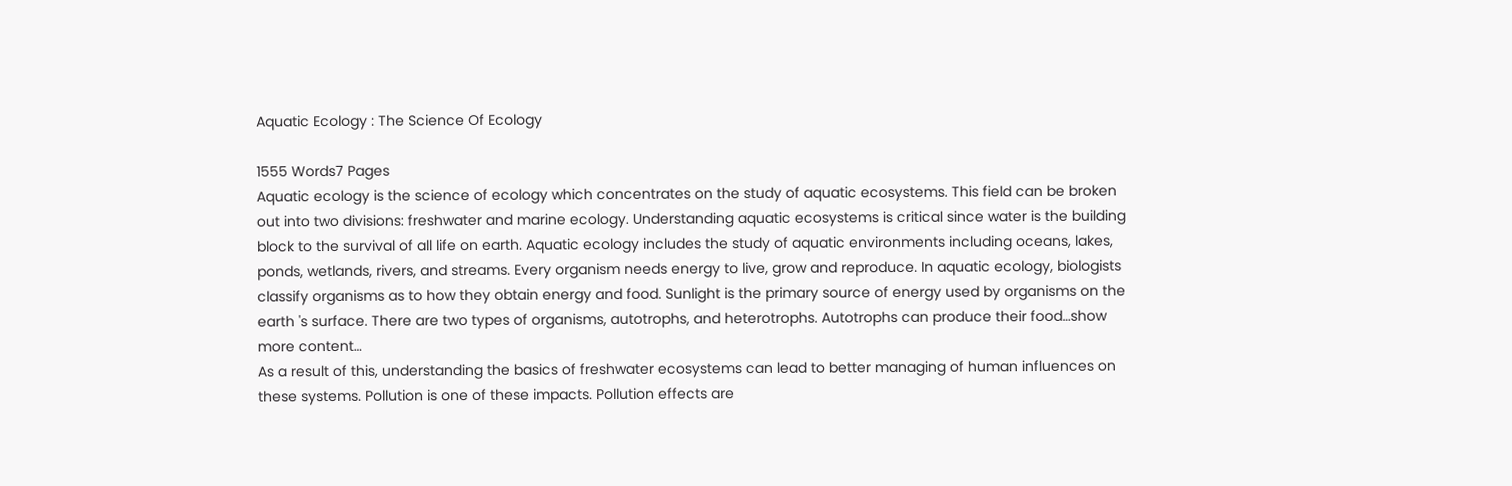Aquatic Ecology : The Science Of Ecology

1555 Words7 Pages
Aquatic ecology is the science of ecology which concentrates on the study of aquatic ecosystems. This field can be broken out into two divisions: freshwater and marine ecology. Understanding aquatic ecosystems is critical since water is the building block to the survival of all life on earth. Aquatic ecology includes the study of aquatic environments including oceans, lakes, ponds, wetlands, rivers, and streams. Every organism needs energy to live, grow and reproduce. In aquatic ecology, biologists classify organisms as to how they obtain energy and food. Sunlight is the primary source of energy used by organisms on the earth 's surface. There are two types of organisms, autotrophs, and heterotrophs. Autotrophs can produce their food…show more content…
As a result of this, understanding the basics of freshwater ecosystems can lead to better managing of human influences on these systems. Pollution is one of these impacts. Pollution effects are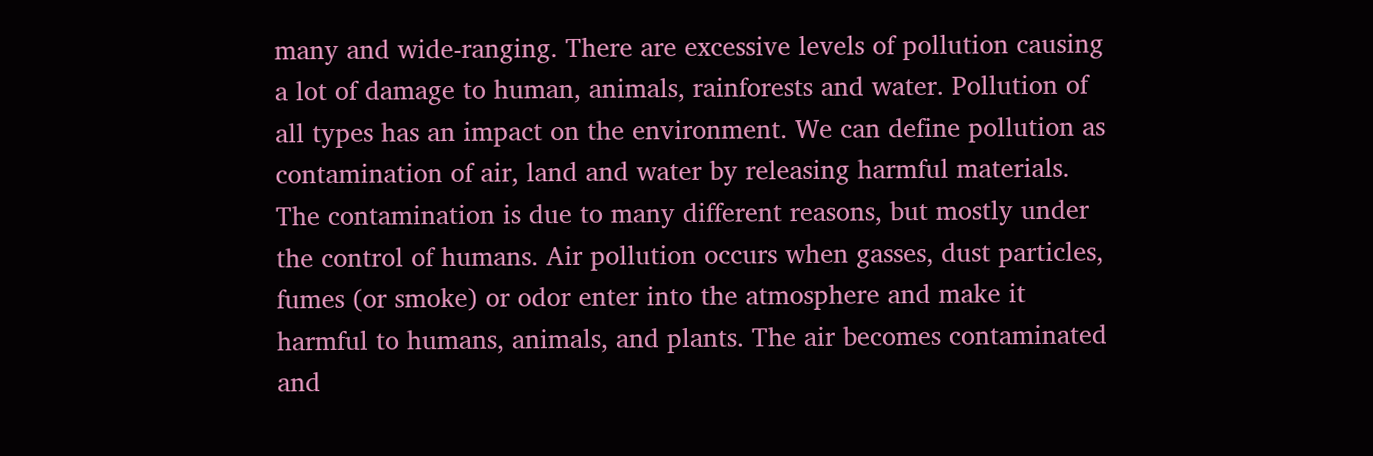many and wide-ranging. There are excessive levels of pollution causing a lot of damage to human, animals, rainforests and water. Pollution of all types has an impact on the environment. We can define pollution as contamination of air, land and water by releasing harmful materials. The contamination is due to many different reasons, but mostly under the control of humans. Air pollution occurs when gasses, dust particles, fumes (or smoke) or odor enter into the atmosphere and make it harmful to humans, animals, and plants. The air becomes contaminated and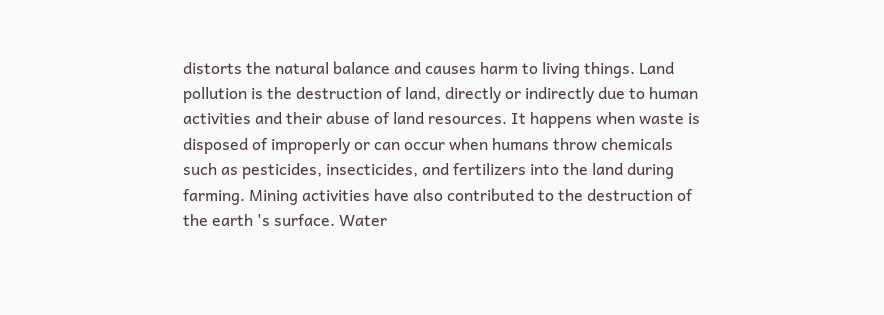distorts the natural balance and causes harm to living things. Land pollution is the destruction of land, directly or indirectly due to human activities and their abuse of land resources. It happens when waste is disposed of improperly or can occur when humans throw chemicals such as pesticides, insecticides, and fertilizers into the land during farming. Mining activities have also contributed to the destruction of the earth 's surface. Water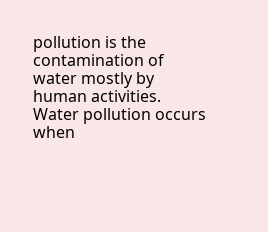pollution is the contamination of water mostly by human activities. Water pollution occurs when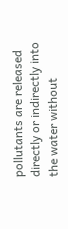pollutants are released directly or indirectly into the water without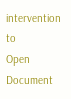intervention to
Open Document